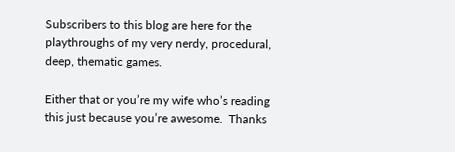Subscribers to this blog are here for the playthroughs of my very nerdy, procedural, deep, thematic games.

Either that or you’re my wife who’s reading this just because you’re awesome.  Thanks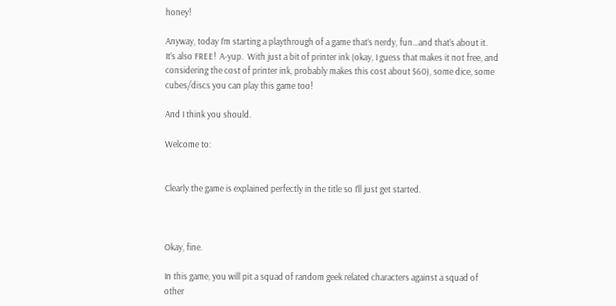honey!

Anyway, today I’m starting a playthrough of a game that’s nerdy, fun…and that’s about it.  It’s also FREE!  A-yup.  With just a bit of printer ink (okay, I guess that makes it not free, and considering the cost of printer ink, probably makes this cost about $60), some dice, some cubes/discs you can play this game too!

And I think you should.

Welcome to:


Clearly the game is explained perfectly in the title so I’ll just get started.



Okay, fine.

In this game, you will pit a squad of random geek related characters against a squad of other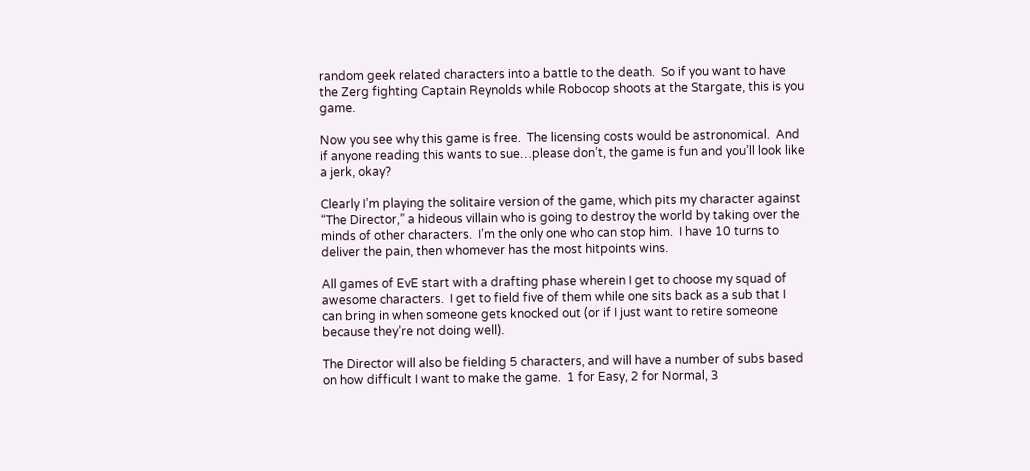random geek related characters into a battle to the death.  So if you want to have the Zerg fighting Captain Reynolds while Robocop shoots at the Stargate, this is you game.

Now you see why this game is free.  The licensing costs would be astronomical.  And if anyone reading this wants to sue…please don’t, the game is fun and you’ll look like a jerk, okay?

Clearly I’m playing the solitaire version of the game, which pits my character against “The Director,” a hideous villain who is going to destroy the world by taking over the minds of other characters.  I’m the only one who can stop him.  I have 10 turns to deliver the pain, then whomever has the most hitpoints wins.

All games of EvE start with a drafting phase wherein I get to choose my squad of awesome characters.  I get to field five of them while one sits back as a sub that I can bring in when someone gets knocked out (or if I just want to retire someone because they’re not doing well).

The Director will also be fielding 5 characters, and will have a number of subs based on how difficult I want to make the game.  1 for Easy, 2 for Normal, 3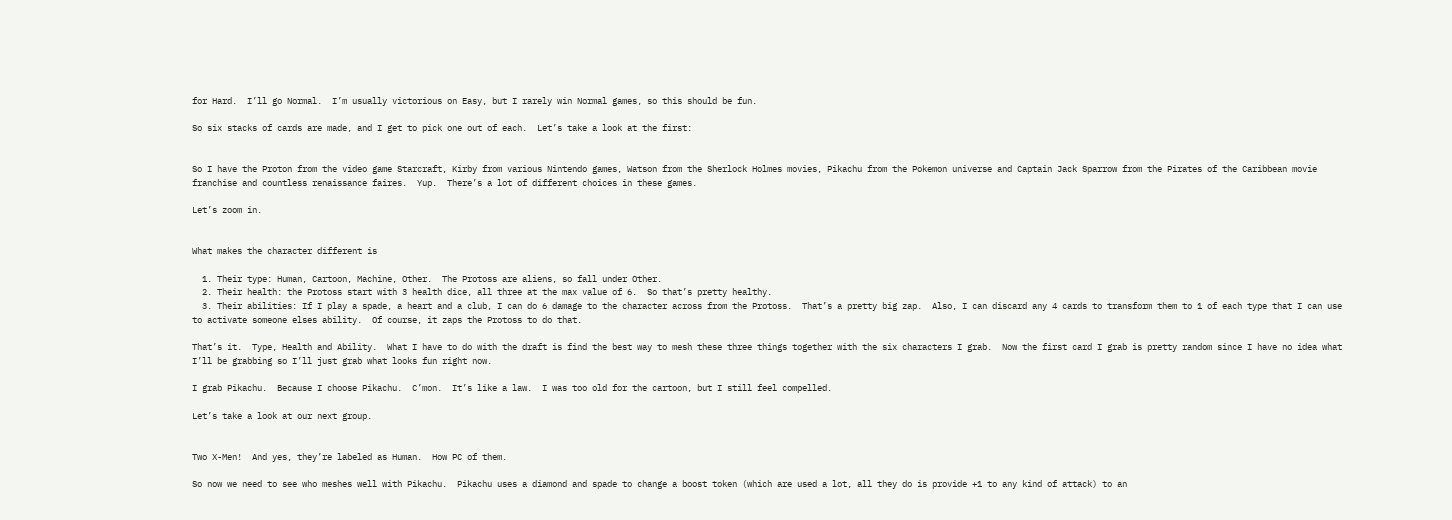for Hard.  I’ll go Normal.  I’m usually victorious on Easy, but I rarely win Normal games, so this should be fun.

So six stacks of cards are made, and I get to pick one out of each.  Let’s take a look at the first:


So I have the Proton from the video game Starcraft, Kirby from various Nintendo games, Watson from the Sherlock Holmes movies, Pikachu from the Pokemon universe and Captain Jack Sparrow from the Pirates of the Caribbean movie franchise and countless renaissance faires.  Yup.  There’s a lot of different choices in these games.

Let’s zoom in.


What makes the character different is

  1. Their type: Human, Cartoon, Machine, Other.  The Protoss are aliens, so fall under Other.
  2. Their health: the Protoss start with 3 health dice, all three at the max value of 6.  So that’s pretty healthy.
  3. Their abilities: If I play a spade, a heart and a club, I can do 6 damage to the character across from the Protoss.  That’s a pretty big zap.  Also, I can discard any 4 cards to transform them to 1 of each type that I can use to activate someone elses ability.  Of course, it zaps the Protoss to do that.

That’s it.  Type, Health and Ability.  What I have to do with the draft is find the best way to mesh these three things together with the six characters I grab.  Now the first card I grab is pretty random since I have no idea what I’ll be grabbing so I’ll just grab what looks fun right now.

I grab Pikachu.  Because I choose Pikachu.  C’mon.  It’s like a law.  I was too old for the cartoon, but I still feel compelled.

Let’s take a look at our next group.


Two X-Men!  And yes, they’re labeled as Human.  How PC of them.

So now we need to see who meshes well with Pikachu.  Pikachu uses a diamond and spade to change a boost token (which are used a lot, all they do is provide +1 to any kind of attack) to an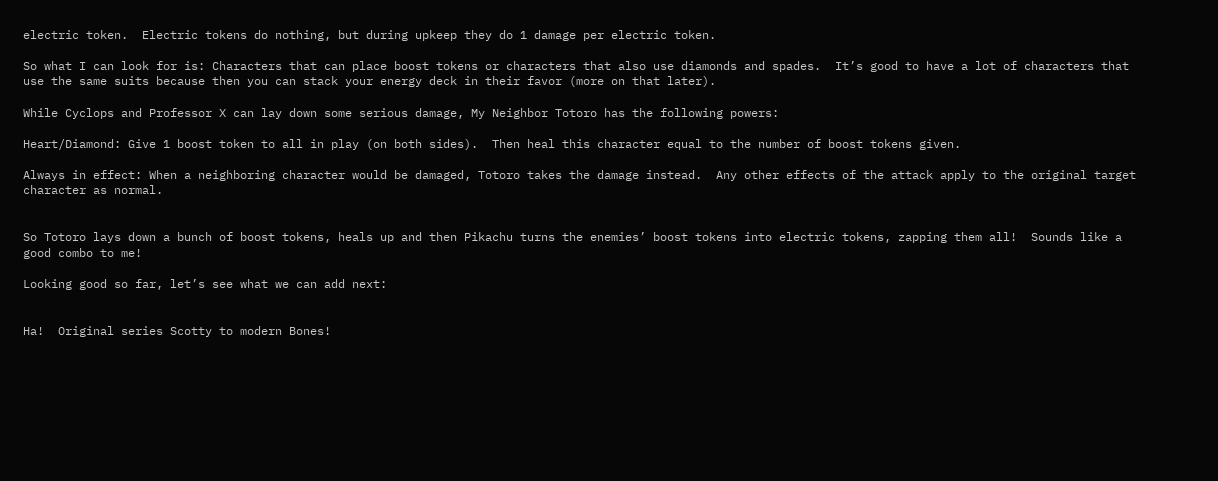electric token.  Electric tokens do nothing, but during upkeep they do 1 damage per electric token.

So what I can look for is: Characters that can place boost tokens or characters that also use diamonds and spades.  It’s good to have a lot of characters that use the same suits because then you can stack your energy deck in their favor (more on that later).

While Cyclops and Professor X can lay down some serious damage, My Neighbor Totoro has the following powers:

Heart/Diamond: Give 1 boost token to all in play (on both sides).  Then heal this character equal to the number of boost tokens given.

Always in effect: When a neighboring character would be damaged, Totoro takes the damage instead.  Any other effects of the attack apply to the original target character as normal.


So Totoro lays down a bunch of boost tokens, heals up and then Pikachu turns the enemies’ boost tokens into electric tokens, zapping them all!  Sounds like a good combo to me!

Looking good so far, let’s see what we can add next:


Ha!  Original series Scotty to modern Bones!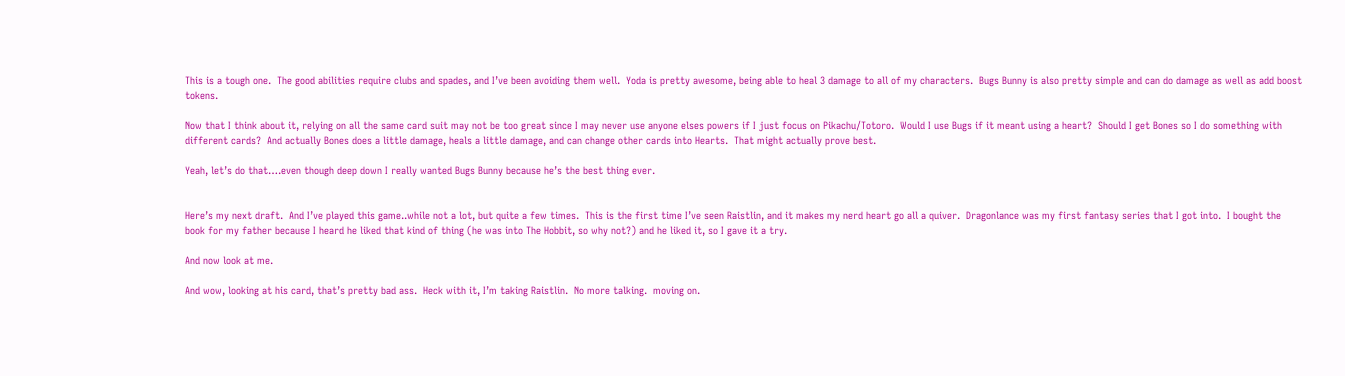This is a tough one.  The good abilities require clubs and spades, and I’ve been avoiding them well.  Yoda is pretty awesome, being able to heal 3 damage to all of my characters.  Bugs Bunny is also pretty simple and can do damage as well as add boost tokens.

Now that I think about it, relying on all the same card suit may not be too great since I may never use anyone elses powers if I just focus on Pikachu/Totoro.  Would I use Bugs if it meant using a heart?  Should I get Bones so I do something with different cards?  And actually Bones does a little damage, heals a little damage, and can change other cards into Hearts.  That might actually prove best.

Yeah, let’s do that….even though deep down I really wanted Bugs Bunny because he’s the best thing ever.


Here’s my next draft.  And I’ve played this game..while not a lot, but quite a few times.  This is the first time I’ve seen Raistlin, and it makes my nerd heart go all a quiver.  Dragonlance was my first fantasy series that I got into.  I bought the book for my father because I heard he liked that kind of thing (he was into The Hobbit, so why not?) and he liked it, so I gave it a try.

And now look at me.

And wow, looking at his card, that’s pretty bad ass.  Heck with it, I’m taking Raistlin.  No more talking.  moving on.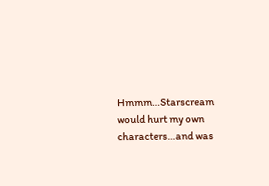Hmmm…Starscream would hurt my own characters…and was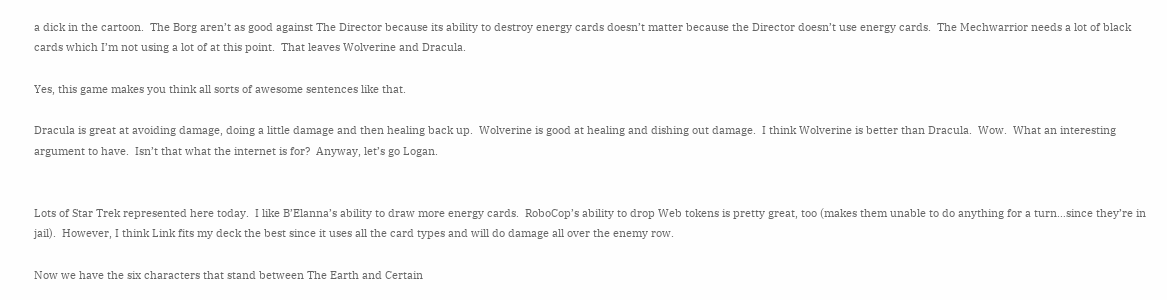a dick in the cartoon.  The Borg aren’t as good against The Director because its ability to destroy energy cards doesn’t matter because the Director doesn’t use energy cards.  The Mechwarrior needs a lot of black cards which I’m not using a lot of at this point.  That leaves Wolverine and Dracula.

Yes, this game makes you think all sorts of awesome sentences like that.

Dracula is great at avoiding damage, doing a little damage and then healing back up.  Wolverine is good at healing and dishing out damage.  I think Wolverine is better than Dracula.  Wow.  What an interesting argument to have.  Isn’t that what the internet is for?  Anyway, let’s go Logan.


Lots of Star Trek represented here today.  I like B’Elanna’s ability to draw more energy cards.  RoboCop’s ability to drop Web tokens is pretty great, too (makes them unable to do anything for a turn…since they’re in jail).  However, I think Link fits my deck the best since it uses all the card types and will do damage all over the enemy row.

Now we have the six characters that stand between The Earth and Certain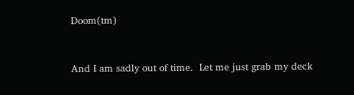Doom(tm)


And I am sadly out of time.  Let me just grab my deck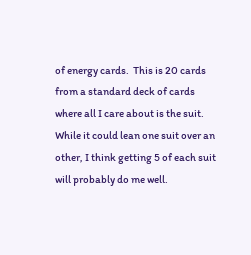of energy cards.  This is 20 cards from a standard deck of cards where all I care about is the suit.  While it could lean one suit over an other, I think getting 5 of each suit will probably do me well.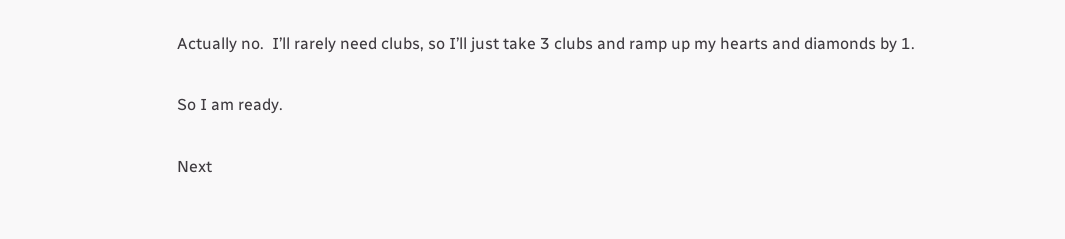Actually no.  I’ll rarely need clubs, so I’ll just take 3 clubs and ramp up my hearts and diamonds by 1.

So I am ready.

Next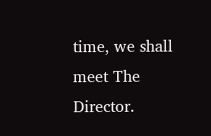time, we shall meet The Director.